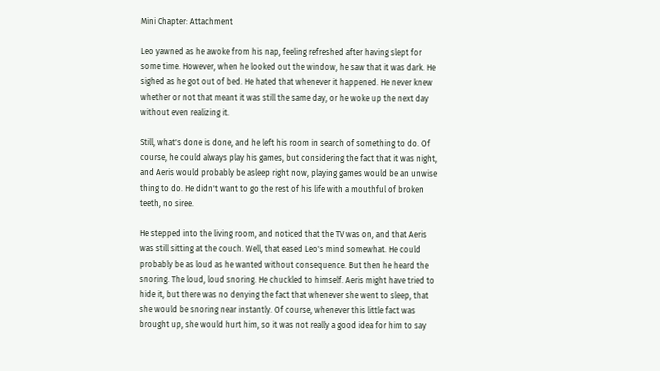Mini Chapter: Attachment

Leo yawned as he awoke from his nap, feeling refreshed after having slept for some time. However, when he looked out the window, he saw that it was dark. He sighed as he got out of bed. He hated that whenever it happened. He never knew whether or not that meant it was still the same day, or he woke up the next day without even realizing it.

Still, what's done is done, and he left his room in search of something to do. Of course, he could always play his games, but considering the fact that it was night, and Aeris would probably be asleep right now, playing games would be an unwise thing to do. He didn't want to go the rest of his life with a mouthful of broken teeth, no siree.

He stepped into the living room, and noticed that the TV was on, and that Aeris was still sitting at the couch. Well, that eased Leo's mind somewhat. He could probably be as loud as he wanted without consequence. But then he heard the snoring. The loud, loud snoring. He chuckled to himself. Aeris might have tried to hide it, but there was no denying the fact that whenever she went to sleep, that she would be snoring near instantly. Of course, whenever this little fact was brought up, she would hurt him, so it was not really a good idea for him to say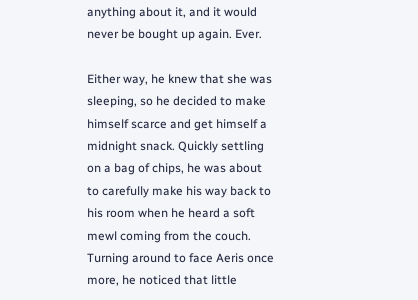anything about it, and it would never be bought up again. Ever.

Either way, he knew that she was sleeping, so he decided to make himself scarce and get himself a midnight snack. Quickly settling on a bag of chips, he was about to carefully make his way back to his room when he heard a soft mewl coming from the couch. Turning around to face Aeris once more, he noticed that little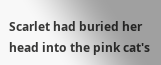Scarlet had buried her head into the pink cat's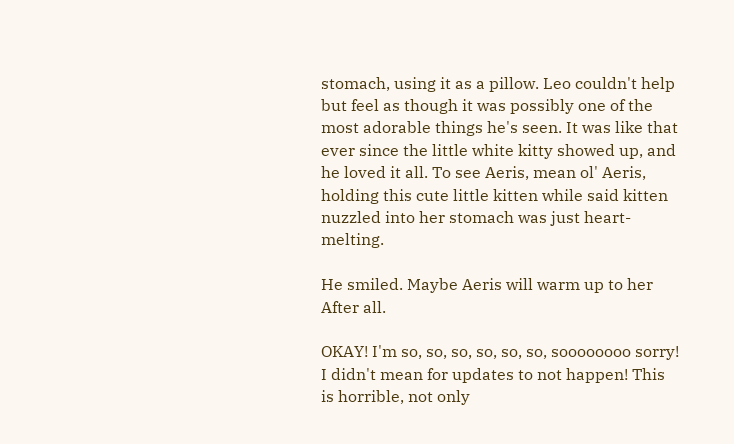stomach, using it as a pillow. Leo couldn't help but feel as though it was possibly one of the most adorable things he's seen. It was like that ever since the little white kitty showed up, and he loved it all. To see Aeris, mean ol' Aeris, holding this cute little kitten while said kitten nuzzled into her stomach was just heart-melting.

He smiled. Maybe Aeris will warm up to her After all.

OKAY! I'm so, so, so, so, so, so, soooooooo sorry! I didn't mean for updates to not happen! This is horrible, not only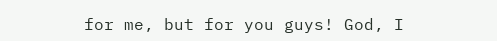for me, but for you guys! God, I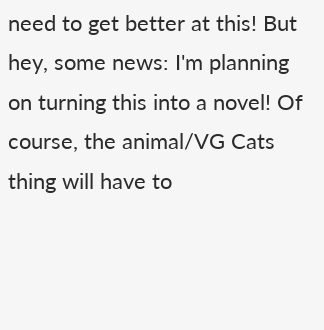need to get better at this! But hey, some news: I'm planning on turning this into a novel! Of course, the animal/VG Cats thing will have to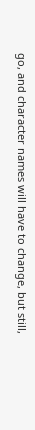go, and character names will have to change, but still,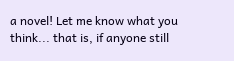a novel! Let me know what you think... that is, if anyone still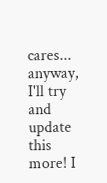cares... anyway, I'll try and update this more! I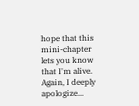hope that this mini-chapter lets you know that I'm alive. Again, I deeply apologize...